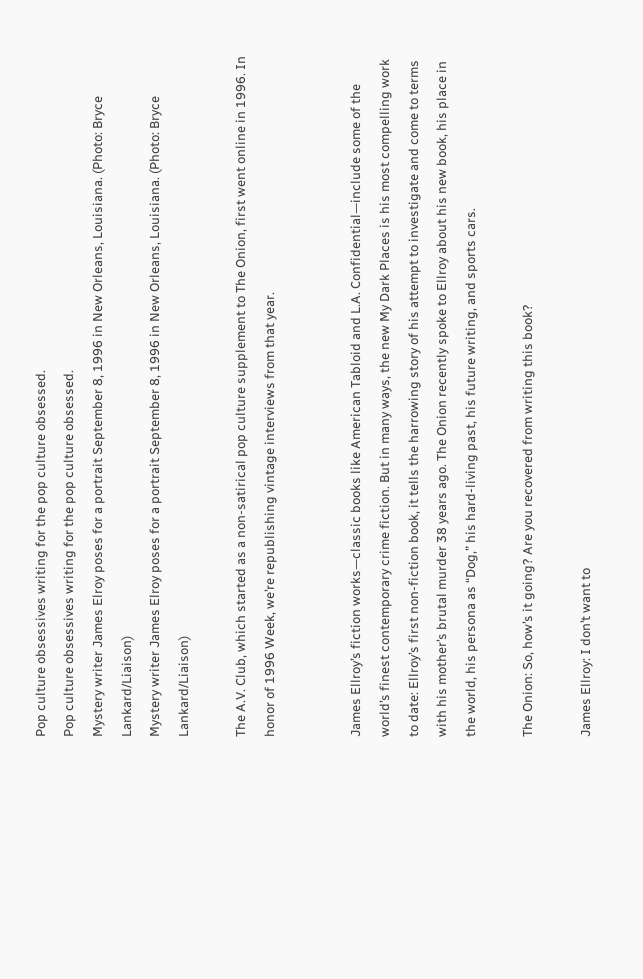Pop culture obsessives writing for the pop culture obsessed.
Pop culture obsessives writing for the pop culture obsessed.
Mystery writer James Elroy poses for a portrait September 8, 1996 in New Orleans, Louisiana. (Photo: Bryce Lankard/Liaison)
Mystery writer James Elroy poses for a portrait September 8, 1996 in New Orleans, Louisiana. (Photo: Bryce Lankard/Liaison)

The A.V. Club, which started as a non-satirical pop culture supplement to The Onion, first went online in 1996. In honor of 1996 Week, we’re republishing vintage interviews from that year.


James Ellroy’s fiction works—classic books like American Tabloid and L.A. Confidential—include some of the world’s finest contemporary crime fiction. But in many ways, the new My Dark Places is his most compelling work to date: Ellroy’s first non-fiction book, it tells the harrowing story of his attempt to investigate and come to terms with his mother’s brutal murder 38 years ago. The Onion recently spoke to Ellroy about his new book, his place in the world, his persona as “Dog,” his hard-living past, his future writing, and sports cars.

The Onion: So, how’s it going? Are you recovered from writing this book?

James Ellroy: I don’t want to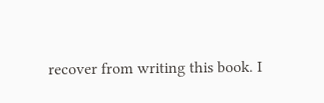recover from writing this book. I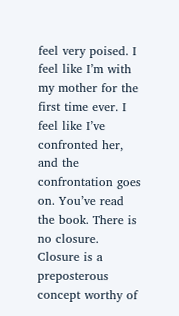feel very poised. I feel like I’m with my mother for the first time ever. I feel like I’ve confronted her, and the confrontation goes on. You’ve read the book. There is no closure. Closure is a preposterous concept worthy of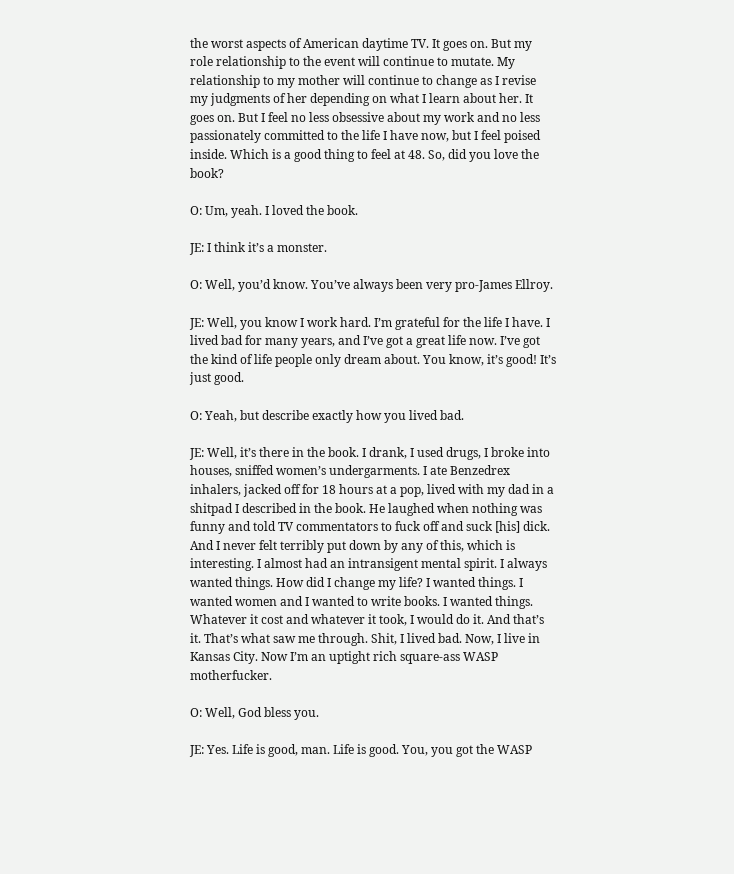the worst aspects of American daytime TV. It goes on. But my role relationship to the event will continue to mutate. My relationship to my mother will continue to change as I revise my judgments of her depending on what I learn about her. It goes on. But I feel no less obsessive about my work and no less passionately committed to the life I have now, but I feel poised inside. Which is a good thing to feel at 48. So, did you love the book?

O: Um, yeah. I loved the book.

JE: I think it’s a monster.

O: Well, you’d know. You’ve always been very pro-James Ellroy.

JE: Well, you know I work hard. I’m grateful for the life I have. I lived bad for many years, and I’ve got a great life now. I’ve got the kind of life people only dream about. You know, it’s good! It’s just good.

O: Yeah, but describe exactly how you lived bad.

JE: Well, it’s there in the book. I drank, I used drugs, I broke into houses, sniffed women’s undergarments. I ate Benzedrex inhalers, jacked off for 18 hours at a pop, lived with my dad in a shitpad I described in the book. He laughed when nothing was funny and told TV commentators to fuck off and suck [his] dick. And I never felt terribly put down by any of this, which is interesting. I almost had an intransigent mental spirit. I always wanted things. How did I change my life? I wanted things. I wanted women and I wanted to write books. I wanted things. Whatever it cost and whatever it took, I would do it. And that’s it. That’s what saw me through. Shit, I lived bad. Now, I live in Kansas City. Now I’m an uptight rich square-ass WASP motherfucker.

O: Well, God bless you.

JE: Yes. Life is good, man. Life is good. You, you got the WASP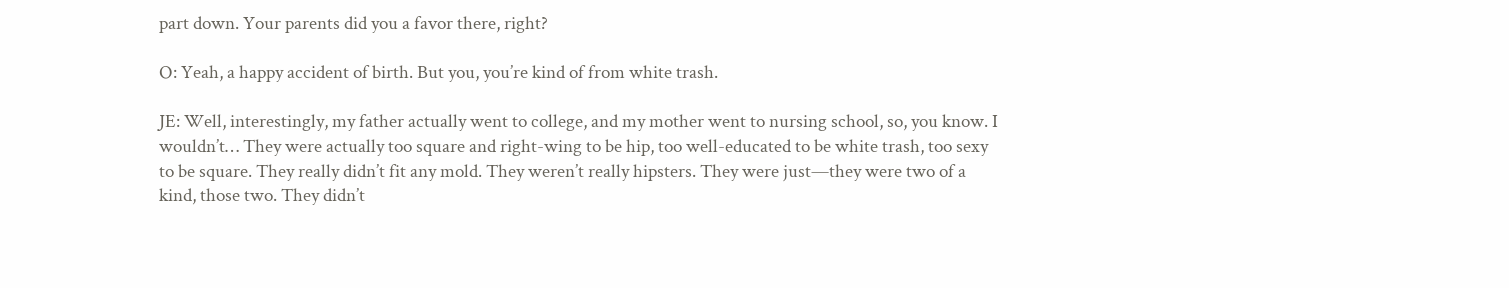part down. Your parents did you a favor there, right?

O: Yeah, a happy accident of birth. But you, you’re kind of from white trash.

JE: Well, interestingly, my father actually went to college, and my mother went to nursing school, so, you know. I wouldn’t… They were actually too square and right-wing to be hip, too well-educated to be white trash, too sexy to be square. They really didn’t fit any mold. They weren’t really hipsters. They were just—they were two of a kind, those two. They didn’t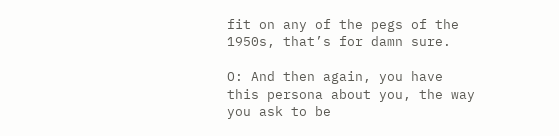fit on any of the pegs of the 1950s, that’s for damn sure.

O: And then again, you have this persona about you, the way you ask to be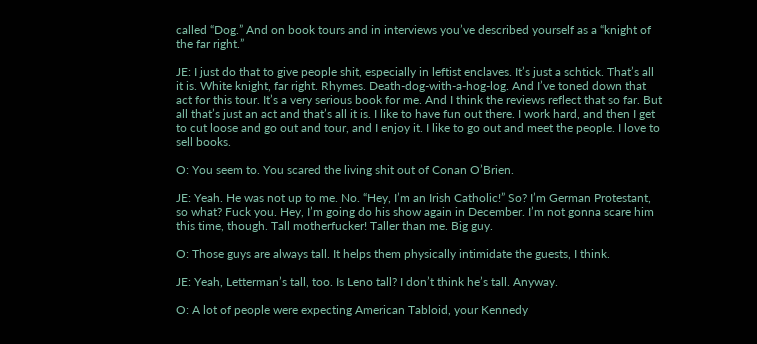called “Dog.” And on book tours and in interviews you’ve described yourself as a “knight of the far right.”

JE: I just do that to give people shit, especially in leftist enclaves. It’s just a schtick. That’s all it is. White knight, far right. Rhymes. Death-dog-with-a-hog-log. And I’ve toned down that act for this tour. It’s a very serious book for me. And I think the reviews reflect that so far. But all that’s just an act and that’s all it is. I like to have fun out there. I work hard, and then I get to cut loose and go out and tour, and I enjoy it. I like to go out and meet the people. I love to sell books.

O: You seem to. You scared the living shit out of Conan O’Brien.

JE: Yeah. He was not up to me. No. “Hey, I’m an Irish Catholic!” So? I’m German Protestant, so what? Fuck you. Hey, I’m going do his show again in December. I’m not gonna scare him this time, though. Tall motherfucker! Taller than me. Big guy.

O: Those guys are always tall. It helps them physically intimidate the guests, I think.

JE: Yeah, Letterman’s tall, too. Is Leno tall? I don’t think he’s tall. Anyway.

O: A lot of people were expecting American Tabloid, your Kennedy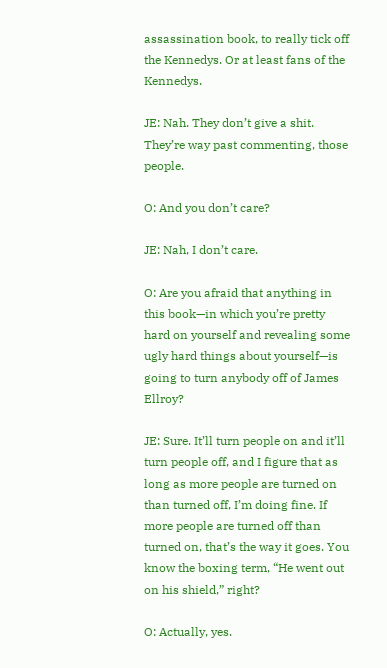assassination book, to really tick off the Kennedys. Or at least fans of the Kennedys.

JE: Nah. They don’t give a shit. They’re way past commenting, those people.

O: And you don’t care?

JE: Nah, I don’t care.

O: Are you afraid that anything in this book—in which you’re pretty hard on yourself and revealing some ugly hard things about yourself—is going to turn anybody off of James Ellroy?

JE: Sure. It’ll turn people on and it’ll turn people off, and I figure that as long as more people are turned on than turned off, I’m doing fine. If more people are turned off than turned on, that’s the way it goes. You know the boxing term, “He went out on his shield,” right?

O: Actually, yes.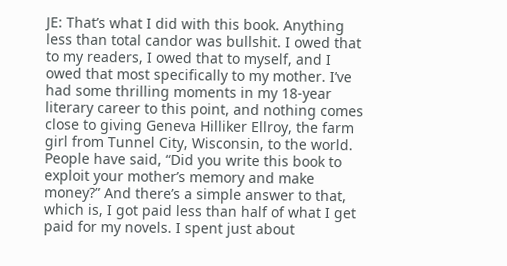JE: That’s what I did with this book. Anything less than total candor was bullshit. I owed that to my readers, I owed that to myself, and I owed that most specifically to my mother. I’ve had some thrilling moments in my 18-year literary career to this point, and nothing comes close to giving Geneva Hilliker Ellroy, the farm girl from Tunnel City, Wisconsin, to the world. People have said, “Did you write this book to exploit your mother’s memory and make money?” And there’s a simple answer to that, which is, I got paid less than half of what I get paid for my novels. I spent just about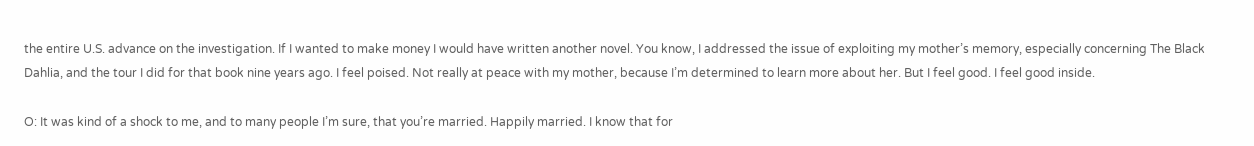the entire U.S. advance on the investigation. If I wanted to make money I would have written another novel. You know, I addressed the issue of exploiting my mother’s memory, especially concerning The Black Dahlia, and the tour I did for that book nine years ago. I feel poised. Not really at peace with my mother, because I’m determined to learn more about her. But I feel good. I feel good inside.

O: It was kind of a shock to me, and to many people I’m sure, that you’re married. Happily married. I know that for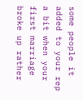some people it added to your rep a bit when your first marriage broke up rather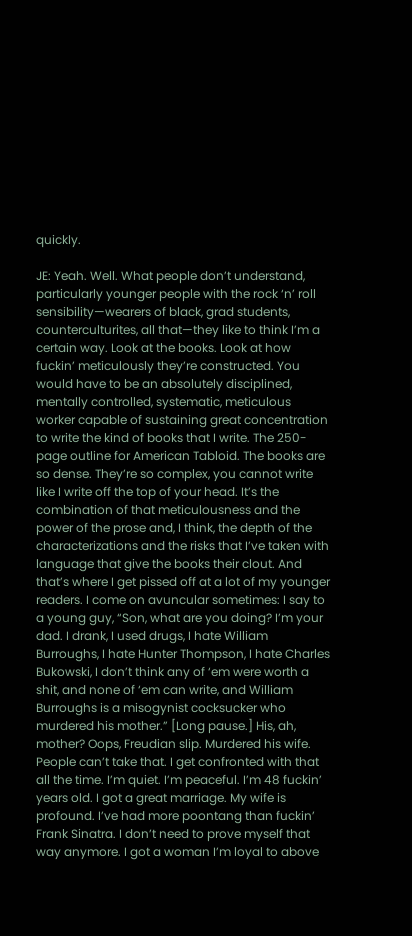quickly.

JE: Yeah. Well. What people don’t understand, particularly younger people with the rock ‘n’ roll sensibility—wearers of black, grad students, counterculturites, all that—they like to think I’m a certain way. Look at the books. Look at how fuckin’ meticulously they’re constructed. You would have to be an absolutely disciplined, mentally controlled, systematic, meticulous worker capable of sustaining great concentration to write the kind of books that I write. The 250-page outline for American Tabloid. The books are so dense. They’re so complex, you cannot write like I write off the top of your head. It’s the combination of that meticulousness and the power of the prose and, I think, the depth of the characterizations and the risks that I’ve taken with language that give the books their clout. And that’s where I get pissed off at a lot of my younger readers. I come on avuncular sometimes: I say to a young guy, “Son, what are you doing? I’m your dad. I drank, I used drugs, I hate William Burroughs, I hate Hunter Thompson, I hate Charles Bukowski, I don’t think any of ‘em were worth a shit, and none of ‘em can write, and William Burroughs is a misogynist cocksucker who murdered his mother.” [Long pause.] His, ah, mother? Oops, Freudian slip. Murdered his wife. People can’t take that. I get confronted with that all the time. I’m quiet. I’m peaceful. I’m 48 fuckin’ years old. I got a great marriage. My wife is profound. I’ve had more poontang than fuckin’ Frank Sinatra. I don’t need to prove myself that way anymore. I got a woman I’m loyal to above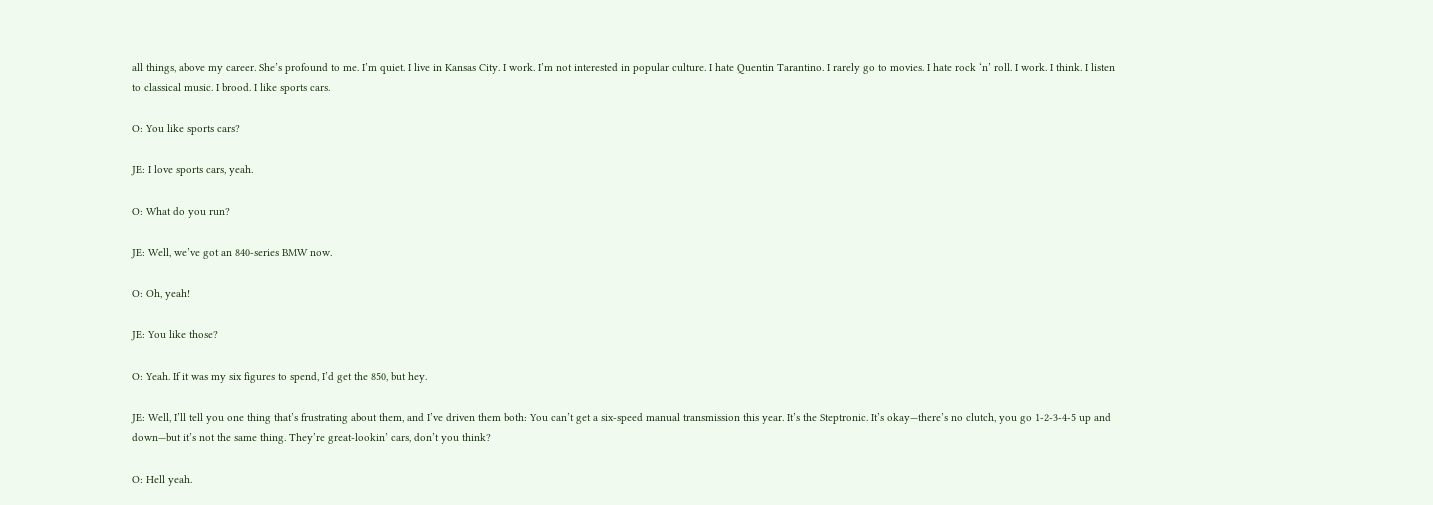all things, above my career. She’s profound to me. I’m quiet. I live in Kansas City. I work. I’m not interested in popular culture. I hate Quentin Tarantino. I rarely go to movies. I hate rock ‘n’ roll. I work. I think. I listen to classical music. I brood. I like sports cars.

O: You like sports cars?

JE: I love sports cars, yeah.

O: What do you run?

JE: Well, we’ve got an 840-series BMW now.

O: Oh, yeah!

JE: You like those?

O: Yeah. If it was my six figures to spend, I’d get the 850, but hey.

JE: Well, I’ll tell you one thing that’s frustrating about them, and I’ve driven them both: You can’t get a six-speed manual transmission this year. It’s the Steptronic. It’s okay—there’s no clutch, you go 1-2-3-4-5 up and down—but it’s not the same thing. They’re great-lookin’ cars, don’t you think?

O: Hell yeah.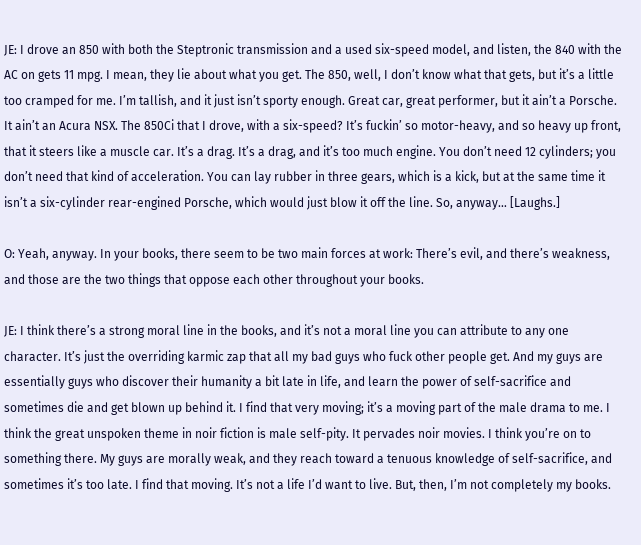JE: I drove an 850 with both the Steptronic transmission and a used six-speed model, and listen, the 840 with the AC on gets 11 mpg. I mean, they lie about what you get. The 850, well, I don’t know what that gets, but it’s a little too cramped for me. I’m tallish, and it just isn’t sporty enough. Great car, great performer, but it ain’t a Porsche. It ain’t an Acura NSX. The 850Ci that I drove, with a six-speed? It’s fuckin’ so motor-heavy, and so heavy up front, that it steers like a muscle car. It’s a drag. It’s a drag, and it’s too much engine. You don’t need 12 cylinders; you don’t need that kind of acceleration. You can lay rubber in three gears, which is a kick, but at the same time it isn’t a six-cylinder rear-engined Porsche, which would just blow it off the line. So, anyway… [Laughs.]

O: Yeah, anyway. In your books, there seem to be two main forces at work: There’s evil, and there’s weakness, and those are the two things that oppose each other throughout your books.

JE: I think there’s a strong moral line in the books, and it’s not a moral line you can attribute to any one character. It’s just the overriding karmic zap that all my bad guys who fuck other people get. And my guys are essentially guys who discover their humanity a bit late in life, and learn the power of self-sacrifice and sometimes die and get blown up behind it. I find that very moving; it’s a moving part of the male drama to me. I think the great unspoken theme in noir fiction is male self-pity. It pervades noir movies. I think you’re on to something there. My guys are morally weak, and they reach toward a tenuous knowledge of self-sacrifice, and sometimes it’s too late. I find that moving. It’s not a life I’d want to live. But, then, I’m not completely my books.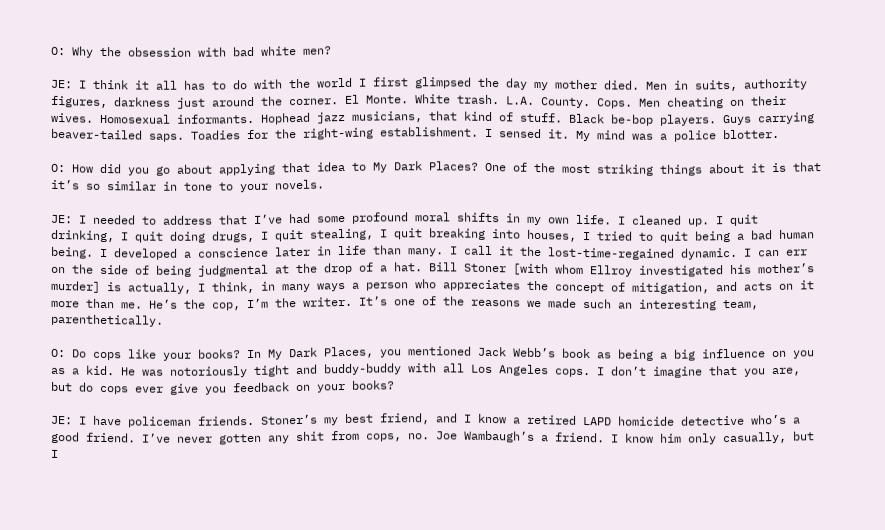O: Why the obsession with bad white men?

JE: I think it all has to do with the world I first glimpsed the day my mother died. Men in suits, authority figures, darkness just around the corner. El Monte. White trash. L.A. County. Cops. Men cheating on their wives. Homosexual informants. Hophead jazz musicians, that kind of stuff. Black be-bop players. Guys carrying beaver-tailed saps. Toadies for the right-wing establishment. I sensed it. My mind was a police blotter.

O: How did you go about applying that idea to My Dark Places? One of the most striking things about it is that it’s so similar in tone to your novels.

JE: I needed to address that I’ve had some profound moral shifts in my own life. I cleaned up. I quit drinking, I quit doing drugs, I quit stealing, I quit breaking into houses, I tried to quit being a bad human being. I developed a conscience later in life than many. I call it the lost-time-regained dynamic. I can err on the side of being judgmental at the drop of a hat. Bill Stoner [with whom Ellroy investigated his mother’s murder] is actually, I think, in many ways a person who appreciates the concept of mitigation, and acts on it more than me. He’s the cop, I’m the writer. It’s one of the reasons we made such an interesting team, parenthetically.

O: Do cops like your books? In My Dark Places, you mentioned Jack Webb’s book as being a big influence on you as a kid. He was notoriously tight and buddy-buddy with all Los Angeles cops. I don’t imagine that you are, but do cops ever give you feedback on your books?

JE: I have policeman friends. Stoner’s my best friend, and I know a retired LAPD homicide detective who’s a good friend. I’ve never gotten any shit from cops, no. Joe Wambaugh’s a friend. I know him only casually, but I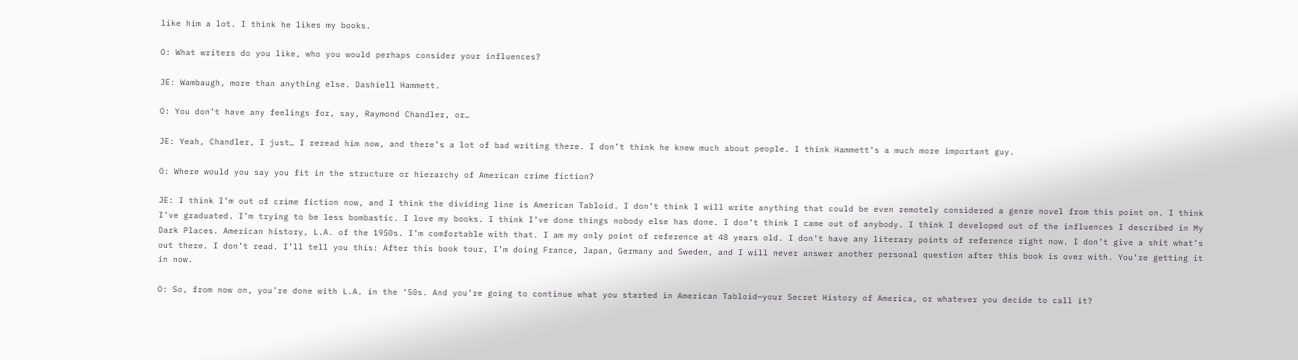like him a lot. I think he likes my books.

O: What writers do you like, who you would perhaps consider your influences?

JE: Wambaugh, more than anything else. Dashiell Hammett.

O: You don’t have any feelings for, say, Raymond Chandler, or…

JE: Yeah, Chandler, I just… I reread him now, and there’s a lot of bad writing there. I don’t think he knew much about people. I think Hammett’s a much more important guy.

O: Where would you say you fit in the structure or hierarchy of American crime fiction?

JE: I think I’m out of crime fiction now, and I think the dividing line is American Tabloid. I don’t think I will write anything that could be even remotely considered a genre novel from this point on. I think I’ve graduated. I’m trying to be less bombastic. I love my books. I think I’ve done things nobody else has done. I don’t think I came out of anybody. I think I developed out of the influences I described in My Dark Places. American history, L.A. of the 1950s. I’m comfortable with that. I am my only point of reference at 48 years old. I don’t have any literary points of reference right now. I don’t give a shit what’s out there. I don’t read. I’ll tell you this: After this book tour, I’m doing France, Japan, Germany and Sweden, and I will never answer another personal question after this book is over with. You’re getting it in now.

O: So, from now on, you’re done with L.A. in the ‘50s. And you’re going to continue what you started in American Tabloid—your Secret History of America, or whatever you decide to call it?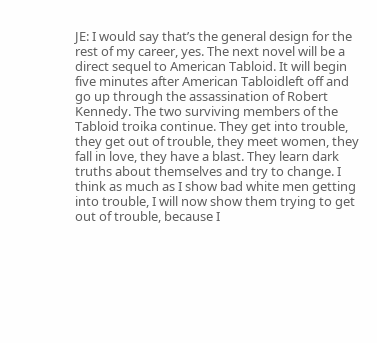JE: I would say that’s the general design for the rest of my career, yes. The next novel will be a direct sequel to American Tabloid. It will begin five minutes after American Tabloidleft off and go up through the assassination of Robert Kennedy. The two surviving members of the Tabloid troika continue. They get into trouble, they get out of trouble, they meet women, they fall in love, they have a blast. They learn dark truths about themselves and try to change. I think as much as I show bad white men getting into trouble, I will now show them trying to get out of trouble, because I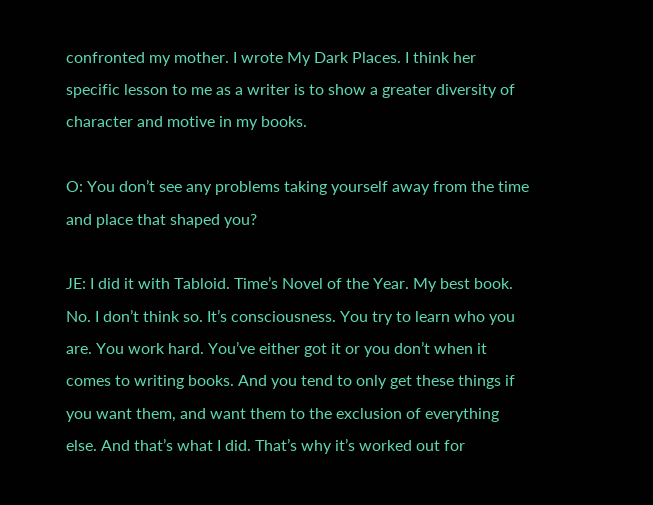confronted my mother. I wrote My Dark Places. I think her specific lesson to me as a writer is to show a greater diversity of character and motive in my books.

O: You don’t see any problems taking yourself away from the time and place that shaped you?

JE: I did it with Tabloid. Time’s Novel of the Year. My best book. No. I don’t think so. It’s consciousness. You try to learn who you are. You work hard. You’ve either got it or you don’t when it comes to writing books. And you tend to only get these things if you want them, and want them to the exclusion of everything else. And that’s what I did. That’s why it’s worked out for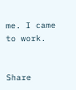me. I came to work.


Share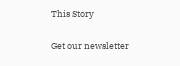This Story

Get our newsletter